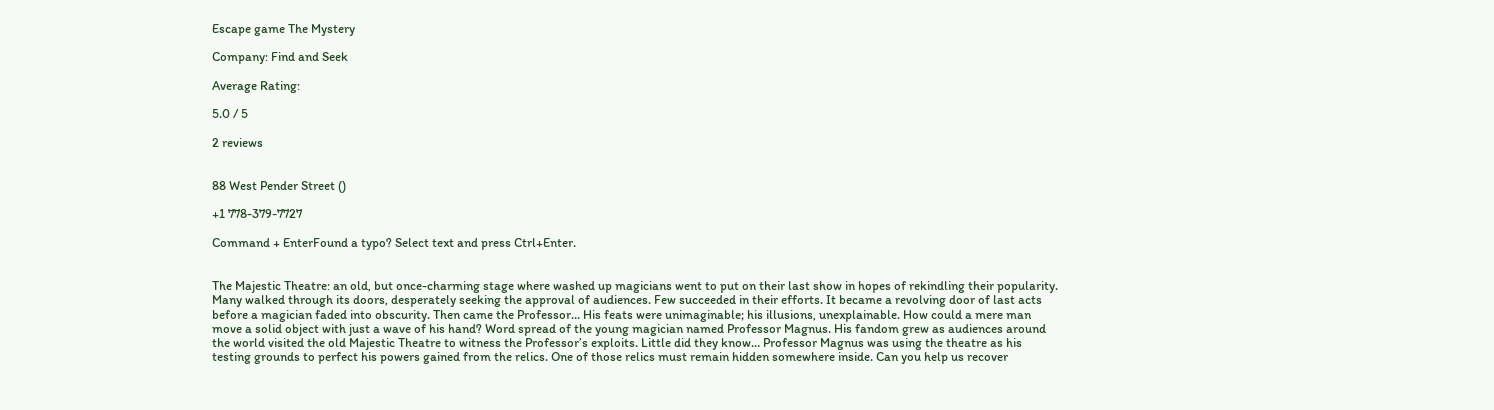Escape game The Mystery

Company: Find and Seek

Average Rating:

5.0 / 5

2 reviews


88 West Pender Street ()

+1 778-379-7727

Command + EnterFound a typo? Select text and press Ctrl+Enter.


The Majestic Theatre: an old, but once-charming stage where washed up magicians went to put on their last show in hopes of rekindling their popularity. Many walked through its doors, desperately seeking the approval of audiences. Few succeeded in their efforts. It became a revolving door of last acts before a magician faded into obscurity. Then came the Professor… His feats were unimaginable; his illusions, unexplainable. How could a mere man move a solid object with just a wave of his hand? Word spread of the young magician named Professor Magnus. His fandom grew as audiences around the world visited the old Majestic Theatre to witness the Professor’s exploits. Little did they know… Professor Magnus was using the theatre as his testing grounds to perfect his powers gained from the relics. One of those relics must remain hidden somewhere inside. Can you help us recover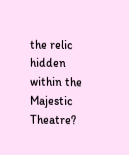the relic hidden within the Majestic Theatre?